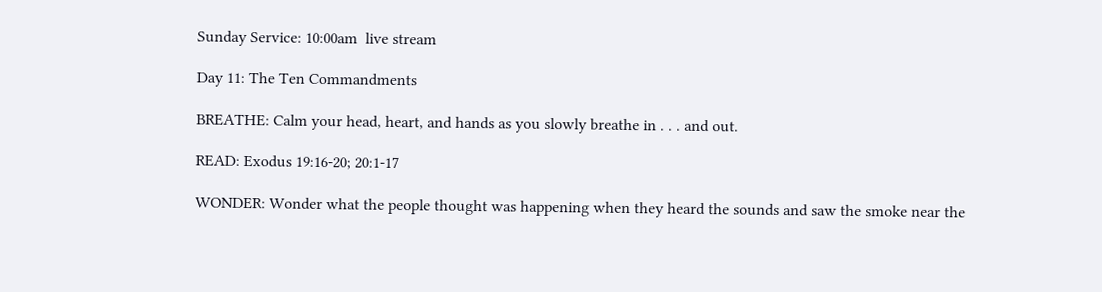Sunday Service: 10:00am  live stream

Day 11: The Ten Commandments

BREATHE: Calm your head, heart, and hands as you slowly breathe in . . . and out.

READ: Exodus 19:16-20; 20:1-17

WONDER: Wonder what the people thought was happening when they heard the sounds and saw the smoke near the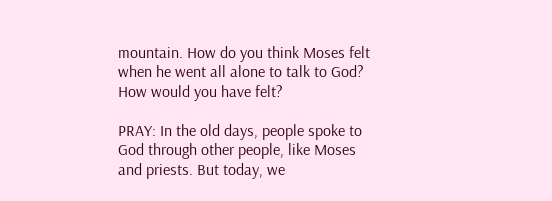mountain. How do you think Moses felt when he went all alone to talk to God? How would you have felt?

PRAY: In the old days, people spoke to God through other people, like Moses and priests. But today, we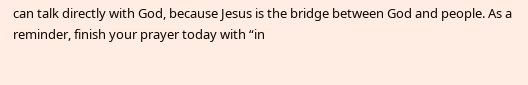can talk directly with God, because Jesus is the bridge between God and people. As a reminder, finish your prayer today with “in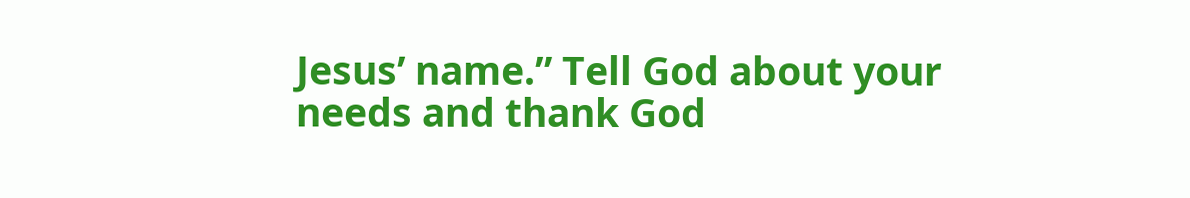Jesus’ name.” Tell God about your needs and thank God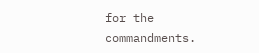for the commandments.